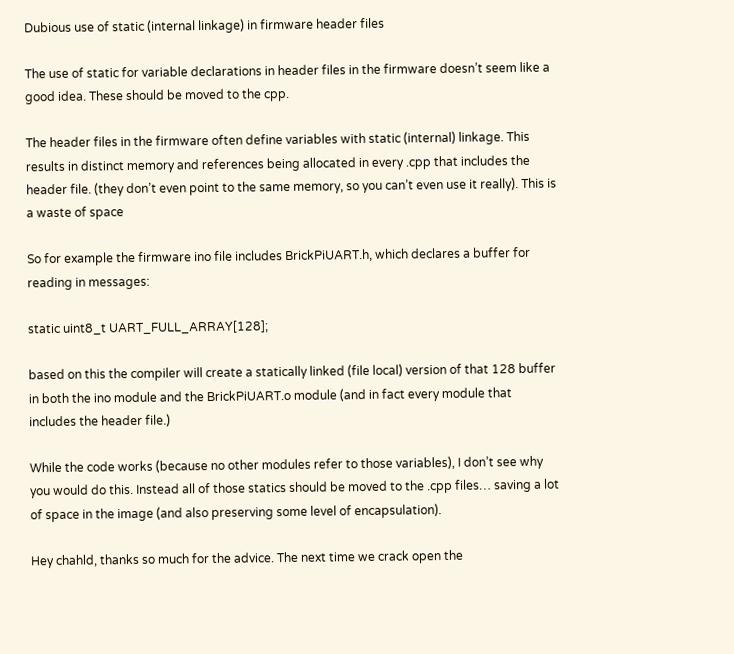Dubious use of static (internal linkage) in firmware header files

The use of static for variable declarations in header files in the firmware doesn’t seem like a good idea. These should be moved to the cpp.

The header files in the firmware often define variables with static (internal) linkage. This results in distinct memory and references being allocated in every .cpp that includes the header file. (they don’t even point to the same memory, so you can’t even use it really). This is a waste of space

So for example the firmware ino file includes BrickPiUART.h, which declares a buffer for reading in messages:

static uint8_t UART_FULL_ARRAY[128];

based on this the compiler will create a statically linked (file local) version of that 128 buffer in both the ino module and the BrickPiUART.o module (and in fact every module that includes the header file.)

While the code works (because no other modules refer to those variables), I don’t see why you would do this. Instead all of those statics should be moved to the .cpp files… saving a lot of space in the image (and also preserving some level of encapsulation).

Hey chahld, thanks so much for the advice. The next time we crack open the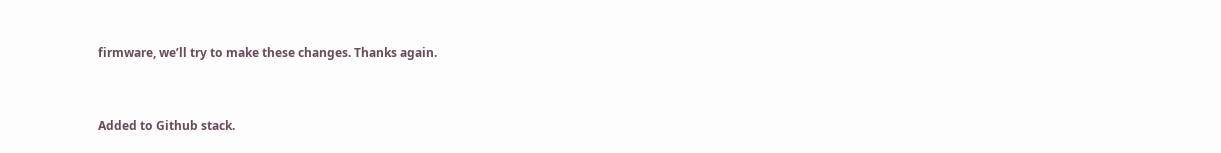firmware, we’ll try to make these changes. Thanks again.


Added to Github stack.